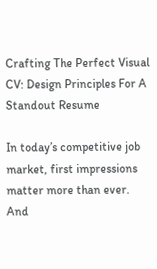Crafting The Perfect Visual CV: Design Principles For A Standout Resume

In today’s competitive job market, first impressions matter more than ever. And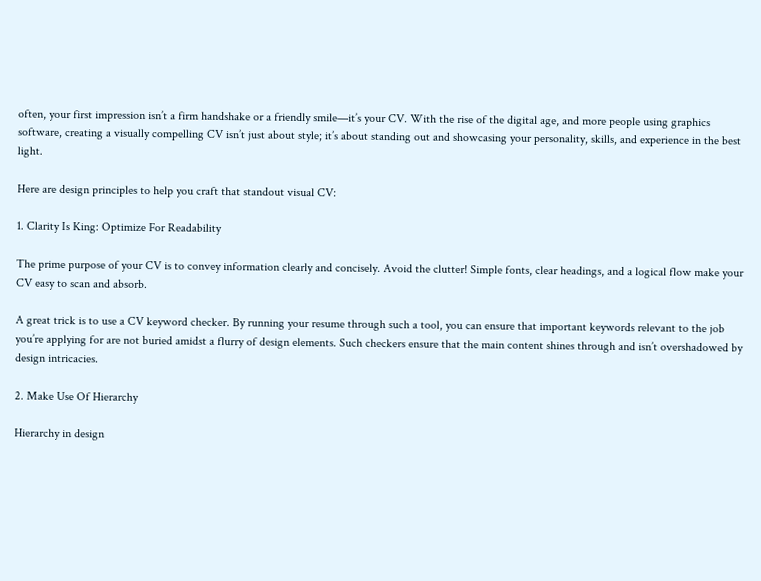often, your first impression isn’t a firm handshake or a friendly smile—it’s your CV. With the rise of the digital age, and more people using graphics software, creating a visually compelling CV isn’t just about style; it’s about standing out and showcasing your personality, skills, and experience in the best light.

Here are design principles to help you craft that standout visual CV:

1. Clarity Is King: Optimize For Readability

The prime purpose of your CV is to convey information clearly and concisely. Avoid the clutter! Simple fonts, clear headings, and a logical flow make your CV easy to scan and absorb.

A great trick is to use a CV keyword checker. By running your resume through such a tool, you can ensure that important keywords relevant to the job you’re applying for are not buried amidst a flurry of design elements. Such checkers ensure that the main content shines through and isn’t overshadowed by design intricacies.

2. Make Use Of Hierarchy

Hierarchy in design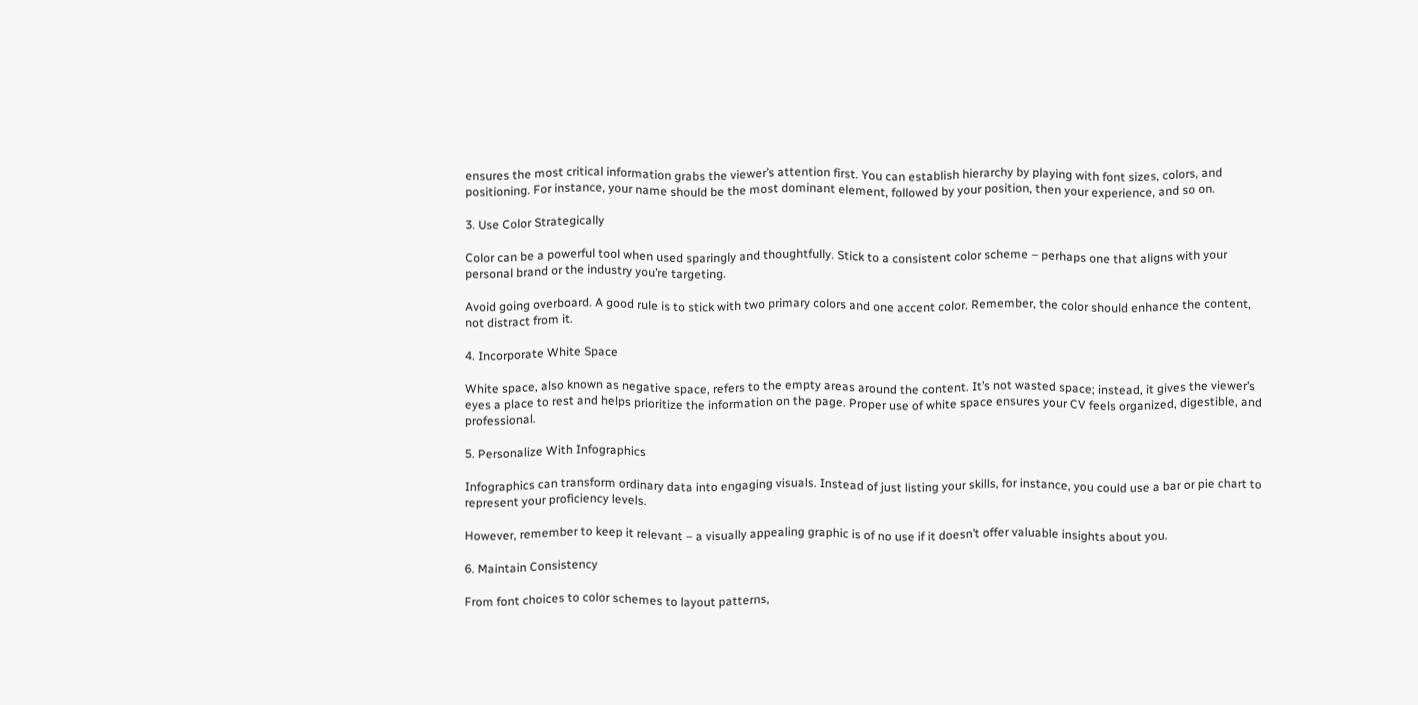ensures the most critical information grabs the viewer’s attention first. You can establish hierarchy by playing with font sizes, colors, and positioning. For instance, your name should be the most dominant element, followed by your position, then your experience, and so on.

3. Use Color Strategically

Color can be a powerful tool when used sparingly and thoughtfully. Stick to a consistent color scheme – perhaps one that aligns with your personal brand or the industry you’re targeting.

Avoid going overboard. A good rule is to stick with two primary colors and one accent color. Remember, the color should enhance the content, not distract from it.

4. Incorporate White Space

White space, also known as negative space, refers to the empty areas around the content. It’s not wasted space; instead, it gives the viewer’s eyes a place to rest and helps prioritize the information on the page. Proper use of white space ensures your CV feels organized, digestible, and professional.

5. Personalize With Infographics

Infographics can transform ordinary data into engaging visuals. Instead of just listing your skills, for instance, you could use a bar or pie chart to represent your proficiency levels.

However, remember to keep it relevant – a visually appealing graphic is of no use if it doesn’t offer valuable insights about you.

6. Maintain Consistency

From font choices to color schemes to layout patterns,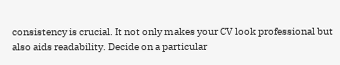consistency is crucial. It not only makes your CV look professional but also aids readability. Decide on a particular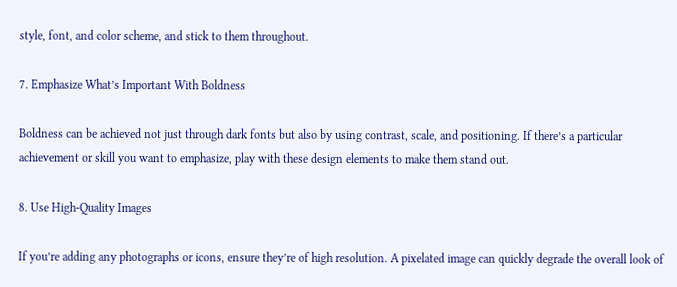style, font, and color scheme, and stick to them throughout.

7. Emphasize What’s Important With Boldness

Boldness can be achieved not just through dark fonts but also by using contrast, scale, and positioning. If there’s a particular achievement or skill you want to emphasize, play with these design elements to make them stand out.

8. Use High-Quality Images

If you’re adding any photographs or icons, ensure they’re of high resolution. A pixelated image can quickly degrade the overall look of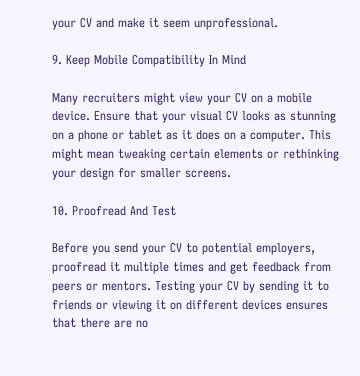your CV and make it seem unprofessional.

9. Keep Mobile Compatibility In Mind

Many recruiters might view your CV on a mobile device. Ensure that your visual CV looks as stunning on a phone or tablet as it does on a computer. This might mean tweaking certain elements or rethinking your design for smaller screens.

10. Proofread And Test

Before you send your CV to potential employers, proofread it multiple times and get feedback from peers or mentors. Testing your CV by sending it to friends or viewing it on different devices ensures that there are no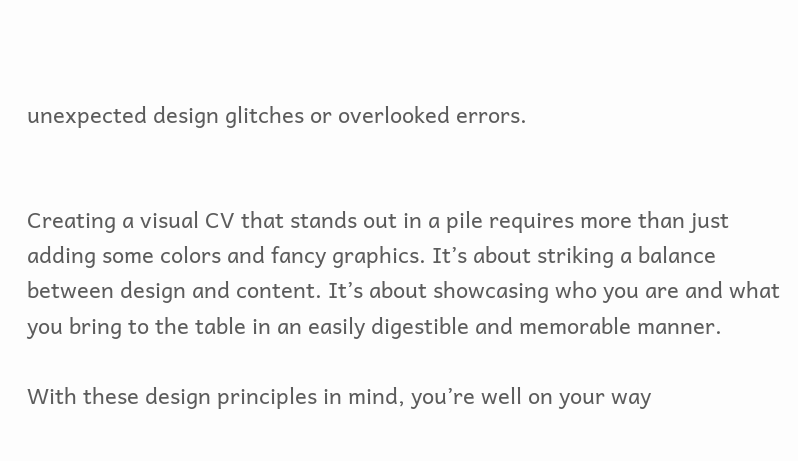unexpected design glitches or overlooked errors.


Creating a visual CV that stands out in a pile requires more than just adding some colors and fancy graphics. It’s about striking a balance between design and content. It’s about showcasing who you are and what you bring to the table in an easily digestible and memorable manner.

With these design principles in mind, you’re well on your way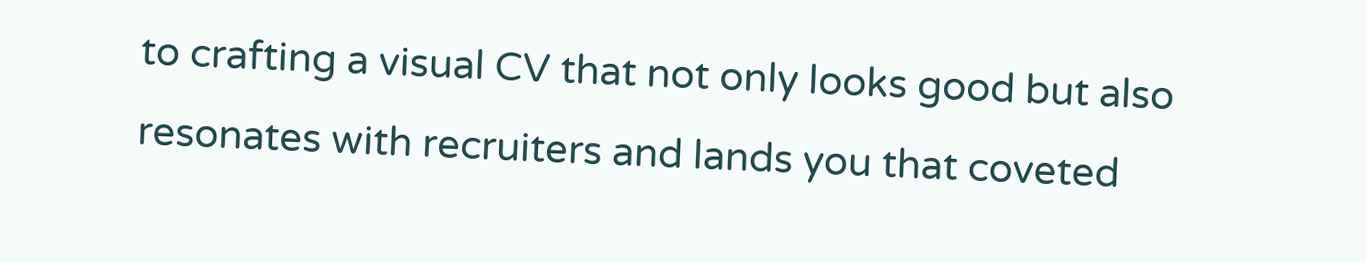to crafting a visual CV that not only looks good but also resonates with recruiters and lands you that coveted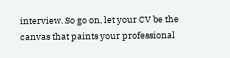interview. So go on, let your CV be the canvas that paints your professional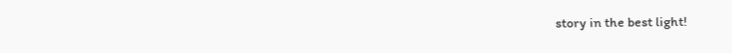story in the best light!